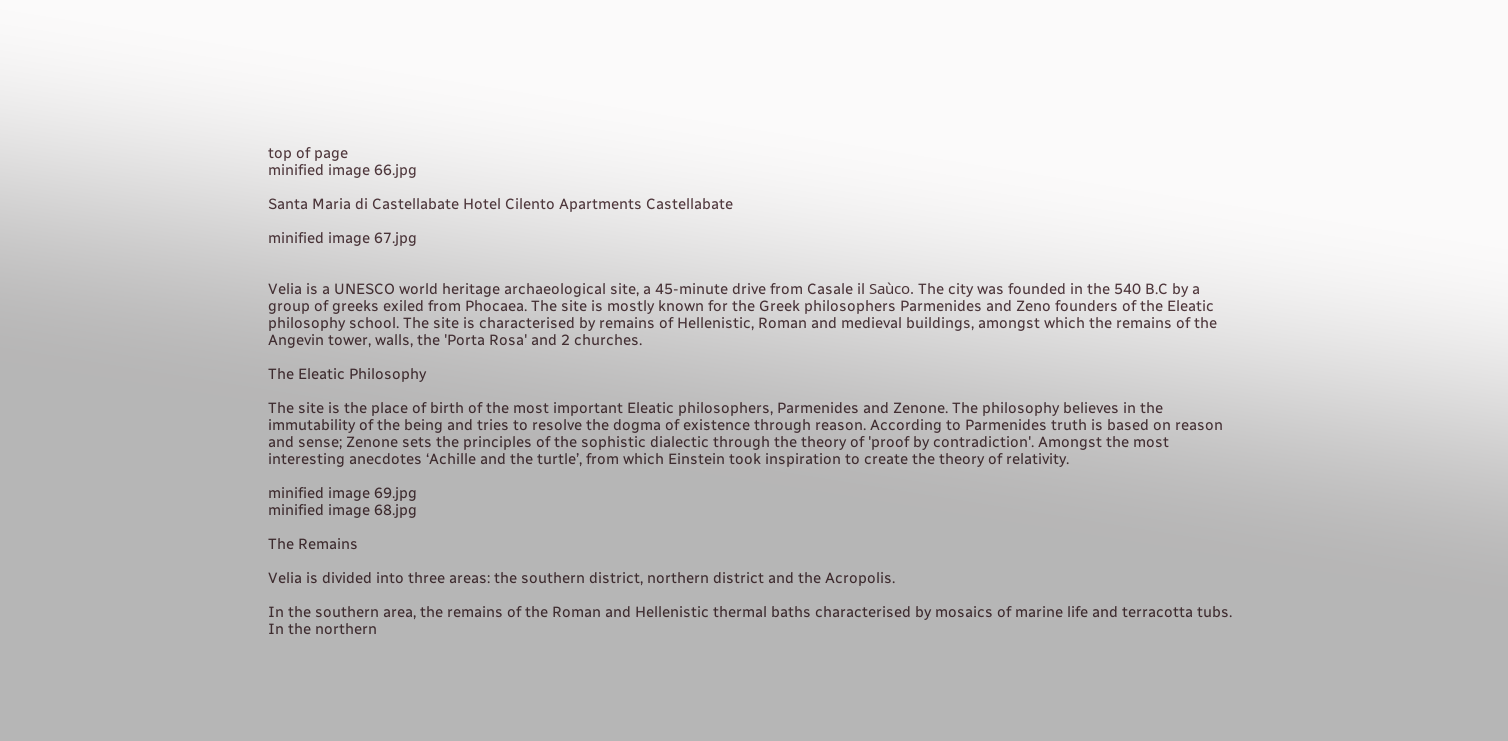top of page
minified image 66.jpg

Santa Maria di Castellabate Hotel Cilento Apartments Castellabate

minified image 67.jpg


Velia is a UNESCO world heritage archaeological site, a 45-minute drive from Casale il Saùco. The city was founded in the 540 B.C by a group of greeks exiled from Phocaea. The site is mostly known for the Greek philosophers Parmenides and Zeno founders of the Eleatic philosophy school. The site is characterised by remains of Hellenistic, Roman and medieval buildings, amongst which the remains of the Angevin tower, walls, the 'Porta Rosa' and 2 churches.

The Eleatic Philosophy

The site is the place of birth of the most important Eleatic philosophers, Parmenides and Zenone. The philosophy believes in the immutability of the being and tries to resolve the dogma of existence through reason. According to Parmenides truth is based on reason and sense; Zenone sets the principles of the sophistic dialectic through the theory of 'proof by contradiction'. Amongst the most interesting anecdotes ‘Achille and the turtle’, from which Einstein took inspiration to create the theory of relativity.

minified image 69.jpg
minified image 68.jpg

The Remains

Velia is divided into three areas: the southern district, northern district and the Acropolis.

In the southern area, the remains of the Roman and Hellenistic thermal baths characterised by mosaics of marine life and terracotta tubs. In the northern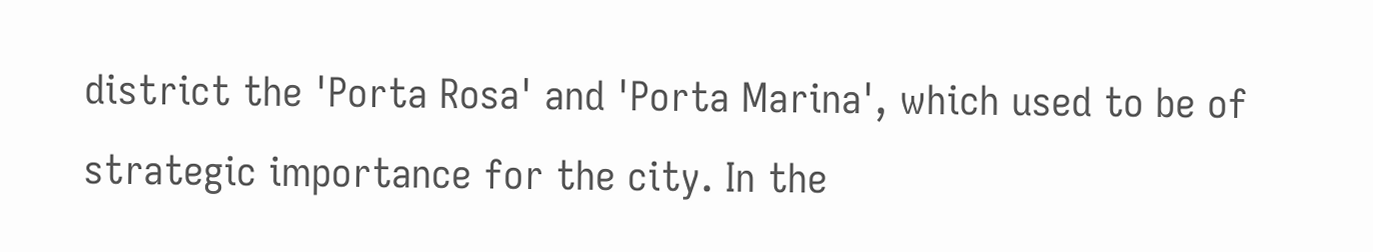district the 'Porta Rosa' and 'Porta Marina', which used to be of strategic importance for the city. In the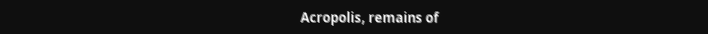Acropolis, remains of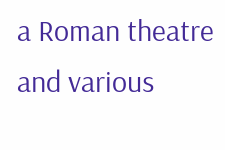a Roman theatre and various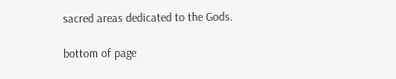sacred areas dedicated to the Gods.

bottom of page